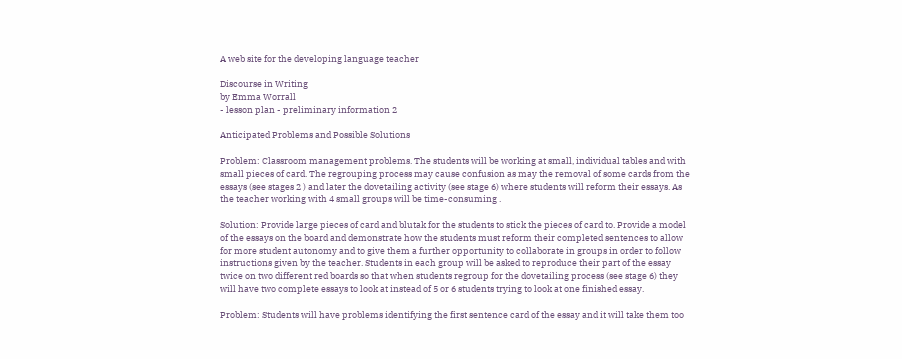A web site for the developing language teacher

Discourse in Writing
by Emma Worrall
- lesson plan - preliminary information 2

Anticipated Problems and Possible Solutions

Problem: Classroom management problems. The students will be working at small, individual tables and with small pieces of card. The regrouping process may cause confusion as may the removal of some cards from the essays (see stages 2 ) and later the dovetailing activity (see stage 6) where students will reform their essays. As the teacher working with 4 small groups will be time-consuming .

Solution: Provide large pieces of card and blutak for the students to stick the pieces of card to. Provide a model of the essays on the board and demonstrate how the students must reform their completed sentences to allow for more student autonomy and to give them a further opportunity to collaborate in groups in order to follow instructions given by the teacher. Students in each group will be asked to reproduce their part of the essay twice on two different red boards so that when students regroup for the dovetailing process (see stage 6) they will have two complete essays to look at instead of 5 or 6 students trying to look at one finished essay.

Problem: Students will have problems identifying the first sentence card of the essay and it will take them too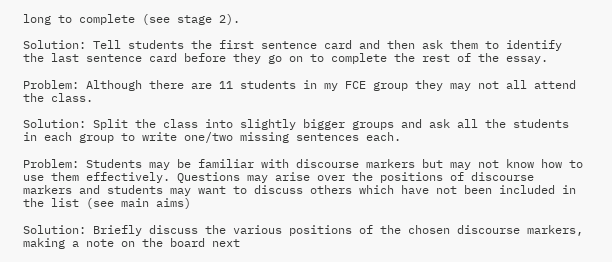long to complete (see stage 2).

Solution: Tell students the first sentence card and then ask them to identify the last sentence card before they go on to complete the rest of the essay.

Problem: Although there are 11 students in my FCE group they may not all attend the class.

Solution: Split the class into slightly bigger groups and ask all the students in each group to write one/two missing sentences each.

Problem: Students may be familiar with discourse markers but may not know how to use them effectively. Questions may arise over the positions of discourse markers and students may want to discuss others which have not been included in the list (see main aims)

Solution: Briefly discuss the various positions of the chosen discourse markers, making a note on the board next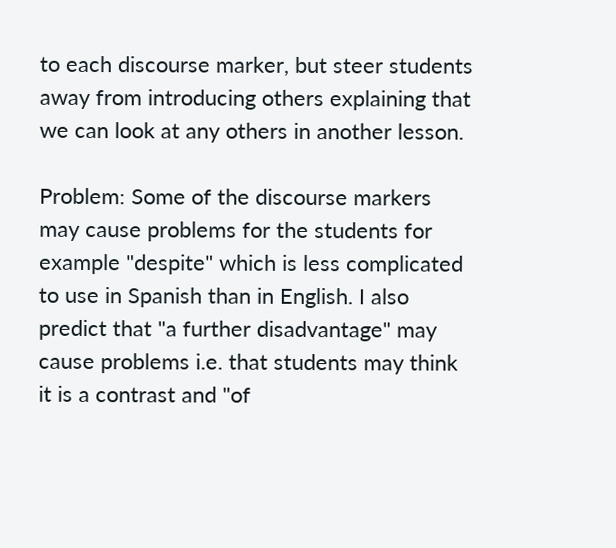to each discourse marker, but steer students away from introducing others explaining that we can look at any others in another lesson.

Problem: Some of the discourse markers may cause problems for the students for example "despite" which is less complicated to use in Spanish than in English. I also predict that "a further disadvantage" may cause problems i.e. that students may think it is a contrast and "of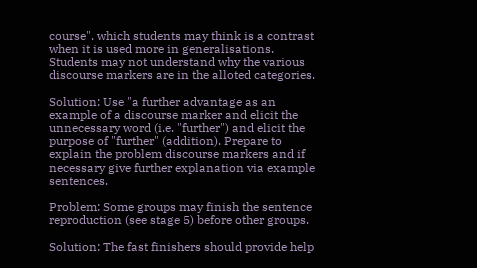course". which students may think is a contrast when it is used more in generalisations. Students may not understand why the various discourse markers are in the alloted categories.

Solution: Use "a further advantage as an example of a discourse marker and elicit the unnecessary word (i.e. "further") and elicit the purpose of "further" (addition). Prepare to explain the problem discourse markers and if necessary give further explanation via example sentences.

Problem: Some groups may finish the sentence reproduction (see stage 5) before other groups.

Solution: The fast finishers should provide help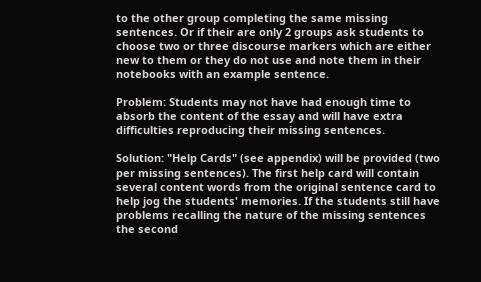to the other group completing the same missing sentences. Or if their are only 2 groups ask students to choose two or three discourse markers which are either new to them or they do not use and note them in their notebooks with an example sentence.

Problem: Students may not have had enough time to absorb the content of the essay and will have extra difficulties reproducing their missing sentences.

Solution: "Help Cards" (see appendix) will be provided (two per missing sentences). The first help card will contain several content words from the original sentence card to help jog the students' memories. If the students still have problems recalling the nature of the missing sentences the second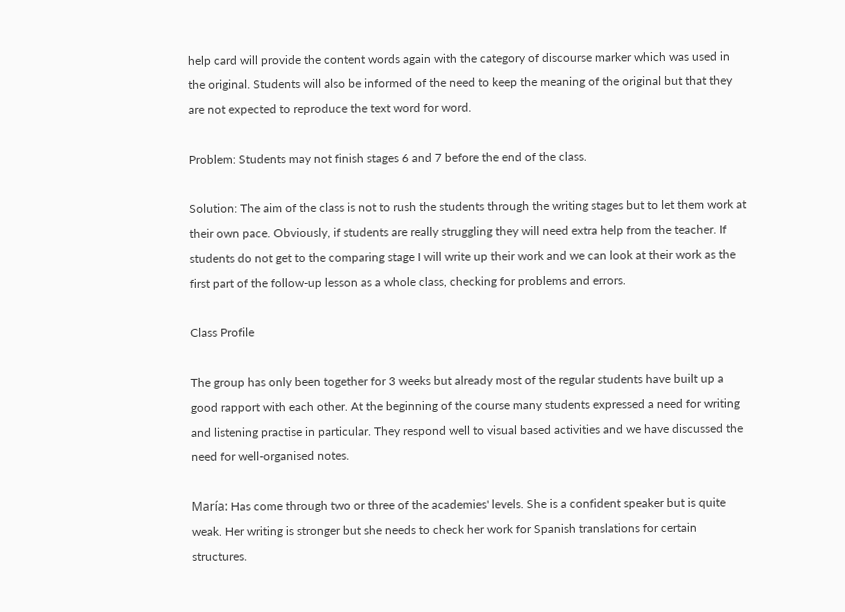help card will provide the content words again with the category of discourse marker which was used in the original. Students will also be informed of the need to keep the meaning of the original but that they are not expected to reproduce the text word for word.

Problem: Students may not finish stages 6 and 7 before the end of the class.

Solution: The aim of the class is not to rush the students through the writing stages but to let them work at their own pace. Obviously, if students are really struggling they will need extra help from the teacher. If students do not get to the comparing stage I will write up their work and we can look at their work as the first part of the follow-up lesson as a whole class, checking for problems and errors.

Class Profile

The group has only been together for 3 weeks but already most of the regular students have built up a good rapport with each other. At the beginning of the course many students expressed a need for writing and listening practise in particular. They respond well to visual based activities and we have discussed the need for well-organised notes.

María: Has come through two or three of the academies' levels. She is a confident speaker but is quite weak. Her writing is stronger but she needs to check her work for Spanish translations for certain structures.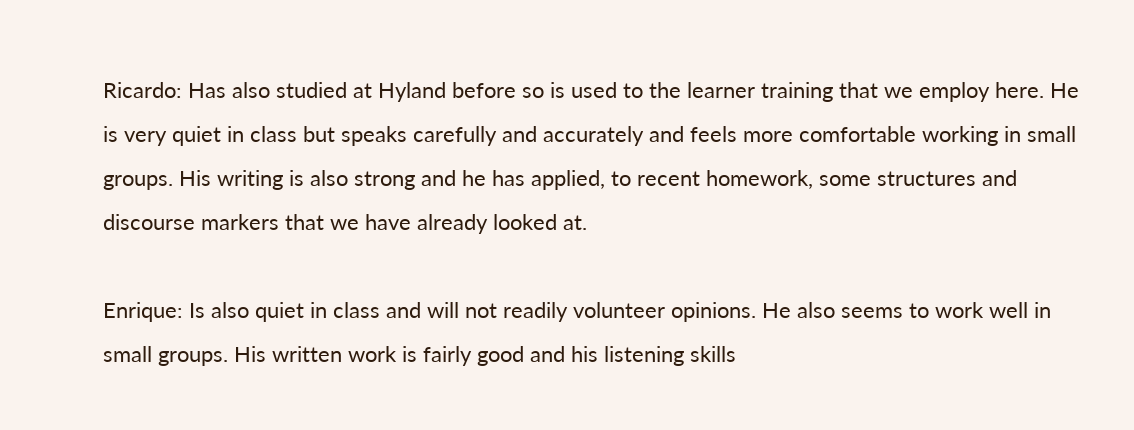Ricardo: Has also studied at Hyland before so is used to the learner training that we employ here. He is very quiet in class but speaks carefully and accurately and feels more comfortable working in small groups. His writing is also strong and he has applied, to recent homework, some structures and discourse markers that we have already looked at.

Enrique: Is also quiet in class and will not readily volunteer opinions. He also seems to work well in small groups. His written work is fairly good and his listening skills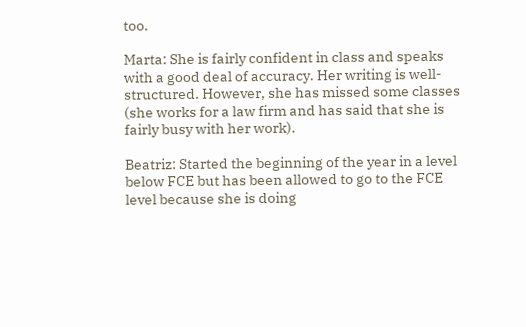too.

Marta: She is fairly confident in class and speaks with a good deal of accuracy. Her writing is well-structured. However, she has missed some classes (she works for a law firm and has said that she is fairly busy with her work).

Beatriz: Started the beginning of the year in a level below FCE but has been allowed to go to the FCE level because she is doing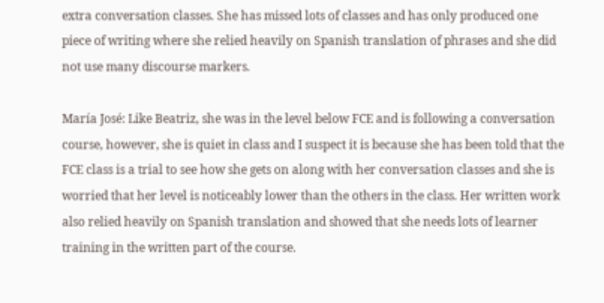extra conversation classes. She has missed lots of classes and has only produced one piece of writing where she relied heavily on Spanish translation of phrases and she did not use many discourse markers.

María José: Like Beatriz, she was in the level below FCE and is following a conversation course, however, she is quiet in class and I suspect it is because she has been told that the FCE class is a trial to see how she gets on along with her conversation classes and she is worried that her level is noticeably lower than the others in the class. Her written work also relied heavily on Spanish translation and showed that she needs lots of learner training in the written part of the course.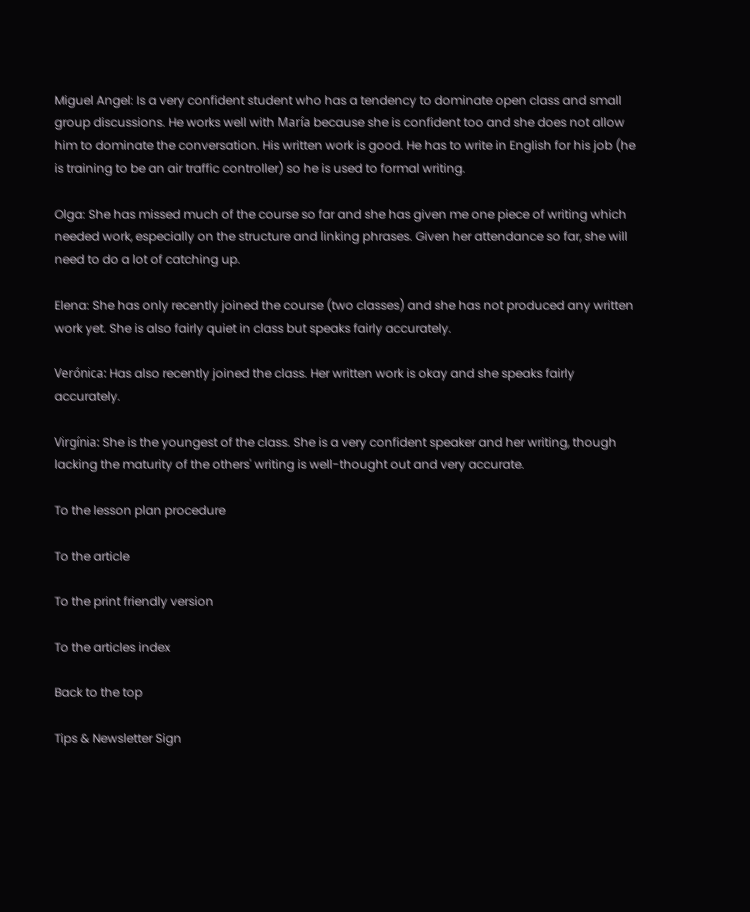Miguel Angel: Is a very confident student who has a tendency to dominate open class and small group discussions. He works well with María because she is confident too and she does not allow him to dominate the conversation. His written work is good. He has to write in English for his job (he is training to be an air traffic controller) so he is used to formal writing.

Olga: She has missed much of the course so far and she has given me one piece of writing which needed work, especially on the structure and linking phrases. Given her attendance so far, she will need to do a lot of catching up.

Elena: She has only recently joined the course (two classes) and she has not produced any written work yet. She is also fairly quiet in class but speaks fairly accurately.

Verónica: Has also recently joined the class. Her written work is okay and she speaks fairly accurately.

Virgínia: She is the youngest of the class. She is a very confident speaker and her writing, though lacking the maturity of the others' writing is well-thought out and very accurate.

To the lesson plan procedure

To the article

To the print friendly version

To the articles index

Back to the top

Tips & Newsletter Sign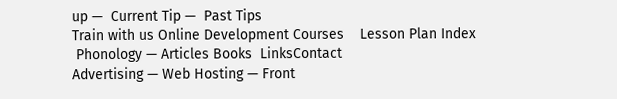up —  Current Tip —  Past Tips
Train with us Online Development Courses    Lesson Plan Index
 Phonology — Articles Books  LinksContact
Advertising — Web Hosting — Front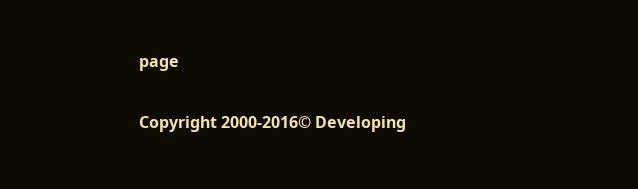page

Copyright 2000-2016© Developing